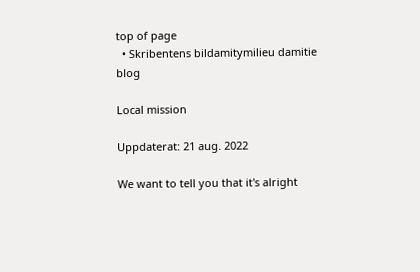top of page
  • Skribentens bildamitymilieu damitie blog

Local mission

Uppdaterat: 21 aug. 2022

We want to tell you that it's alright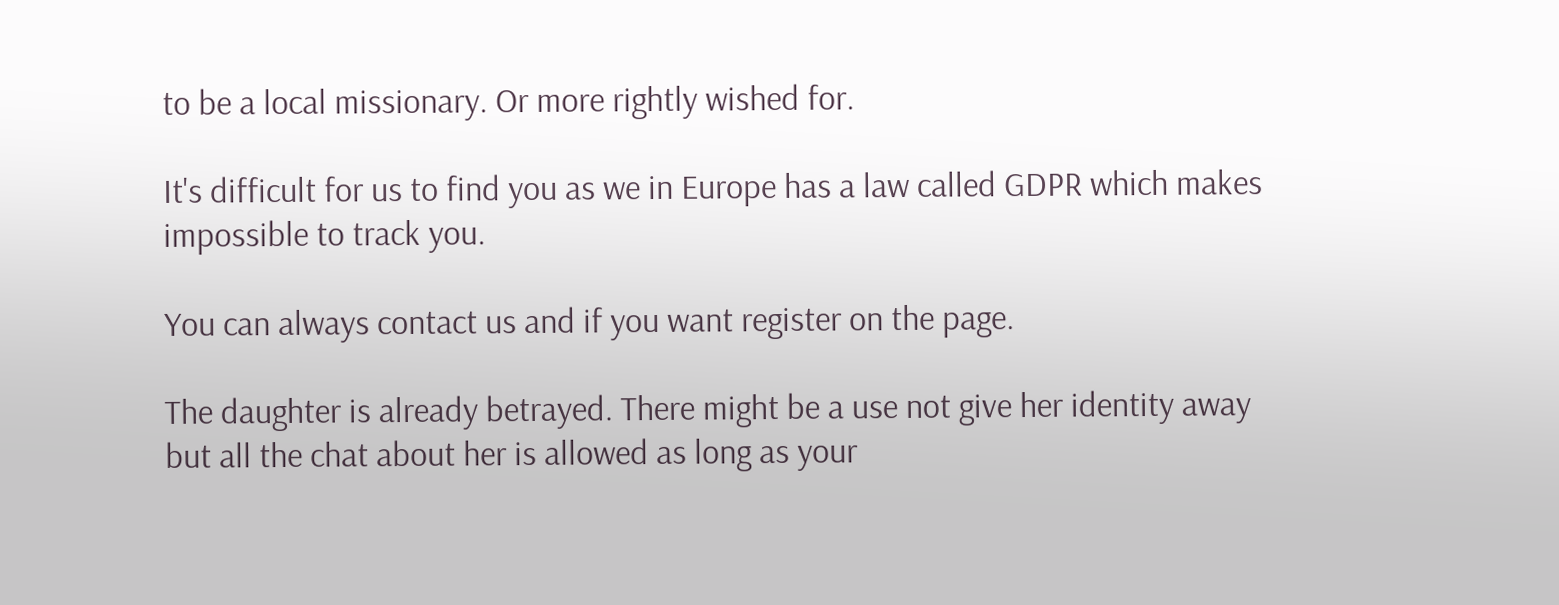to be a local missionary. Or more rightly wished for.

It's difficult for us to find you as we in Europe has a law called GDPR which makes impossible to track you.

You can always contact us and if you want register on the page.

The daughter is already betrayed. There might be a use not give her identity away but all the chat about her is allowed as long as your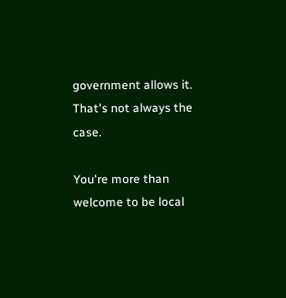government allows it. That's not always the case.

You're more than welcome to be local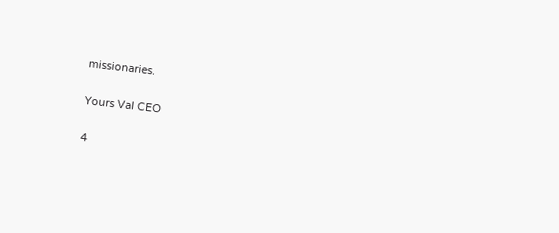missionaries.

Yours Val CEO

4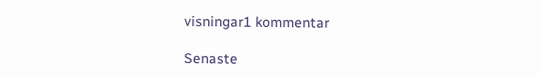visningar1 kommentar

Senaste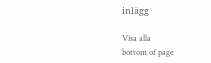inlägg

Visa alla
bottom of page